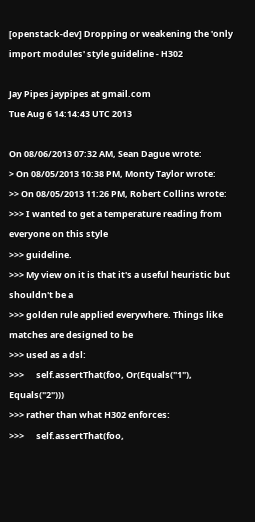[openstack-dev] Dropping or weakening the 'only import modules' style guideline - H302

Jay Pipes jaypipes at gmail.com
Tue Aug 6 14:14:43 UTC 2013

On 08/06/2013 07:32 AM, Sean Dague wrote:
> On 08/05/2013 10:38 PM, Monty Taylor wrote:
>> On 08/05/2013 11:26 PM, Robert Collins wrote:
>>> I wanted to get a temperature reading from everyone on this style
>>> guideline.
>>> My view on it is that it's a useful heuristic but shouldn't be a
>>> golden rule applied everywhere. Things like matches are designed to be
>>> used as a dsl:
>>>      self.assertThat(foo, Or(Equals("1"), Equals("2")))
>>> rather than what H302 enforces:
>>>      self.assertThat(foo,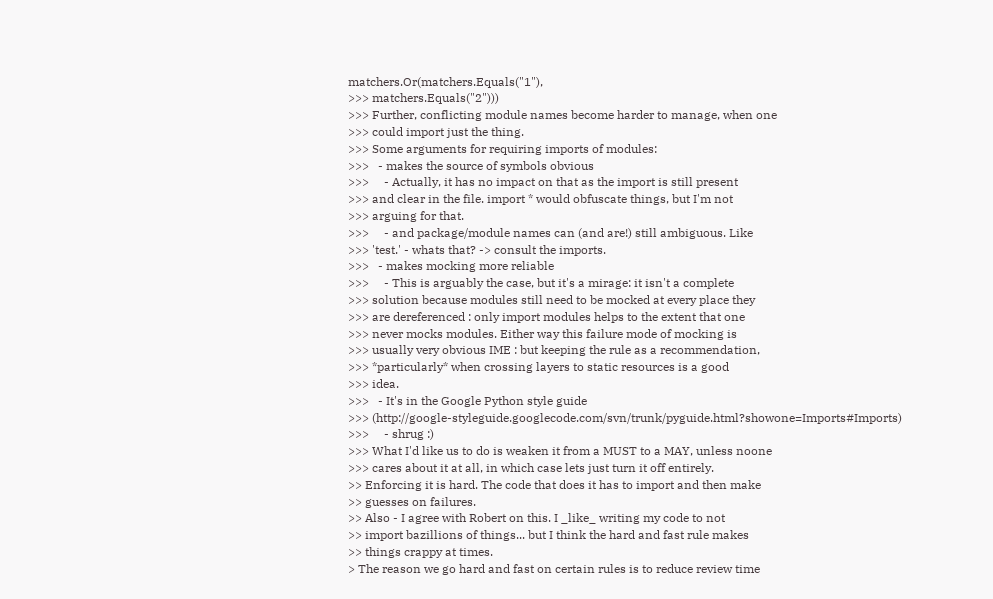matchers.Or(matchers.Equals("1"),
>>> matchers.Equals("2")))
>>> Further, conflicting module names become harder to manage, when one
>>> could import just the thing.
>>> Some arguments for requiring imports of modules:
>>>   - makes the source of symbols obvious
>>>     - Actually, it has no impact on that as the import is still present
>>> and clear in the file. import * would obfuscate things, but I'm not
>>> arguing for that.
>>>     - and package/module names can (and are!) still ambiguous. Like
>>> 'test.' - whats that? -> consult the imports.
>>>   - makes mocking more reliable
>>>     - This is arguably the case, but it's a mirage: it isn't a complete
>>> solution because modules still need to be mocked at every place they
>>> are dereferenced : only import modules helps to the extent that one
>>> never mocks modules. Either way this failure mode of mocking is
>>> usually very obvious IME : but keeping the rule as a recommendation,
>>> *particularly* when crossing layers to static resources is a good
>>> idea.
>>>   - It's in the Google Python style guide
>>> (http://google-styleguide.googlecode.com/svn/trunk/pyguide.html?showone=Imports#Imports)
>>>     - shrug :)
>>> What I'd like us to do is weaken it from a MUST to a MAY, unless noone
>>> cares about it at all, in which case lets just turn it off entirely.
>> Enforcing it is hard. The code that does it has to import and then make
>> guesses on failures.
>> Also - I agree with Robert on this. I _like_ writing my code to not
>> import bazillions of things... but I think the hard and fast rule makes
>> things crappy at times.
> The reason we go hard and fast on certain rules is to reduce review time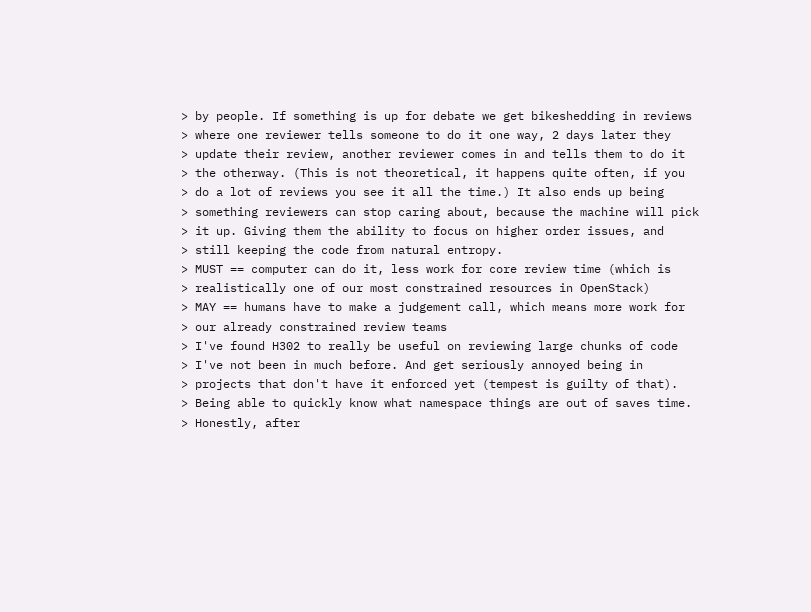> by people. If something is up for debate we get bikeshedding in reviews
> where one reviewer tells someone to do it one way, 2 days later they
> update their review, another reviewer comes in and tells them to do it
> the otherway. (This is not theoretical, it happens quite often, if you
> do a lot of reviews you see it all the time.) It also ends up being
> something reviewers can stop caring about, because the machine will pick
> it up. Giving them the ability to focus on higher order issues, and
> still keeping the code from natural entropy.
> MUST == computer can do it, less work for core review time (which is
> realistically one of our most constrained resources in OpenStack)
> MAY == humans have to make a judgement call, which means more work for
> our already constrained review teams
> I've found H302 to really be useful on reviewing large chunks of code
> I've not been in much before. And get seriously annoyed being in
> projects that don't have it enforced yet (tempest is guilty of that).
> Being able to quickly know what namespace things are out of saves time.
> Honestly, after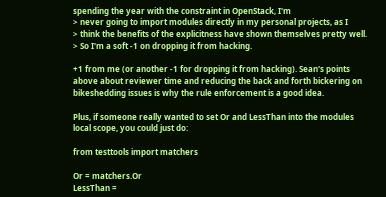spending the year with the constraint in OpenStack, I'm
> never going to import modules directly in my personal projects, as I
> think the benefits of the explicitness have shown themselves pretty well.
> So I'm a soft -1 on dropping it from hacking.

+1 from me (or another -1 for dropping it from hacking). Sean's points
above about reviewer time and reducing the back and forth bickering on
bikeshedding issues is why the rule enforcement is a good idea.

Plus, if someone really wanted to set Or and LessThan into the modules
local scope, you could just do:

from testtools import matchers

Or = matchers.Or
LessThan =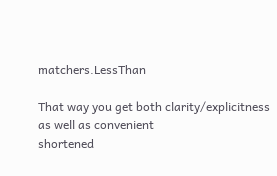matchers.LessThan

That way you get both clarity/explicitness as well as convenient
shortened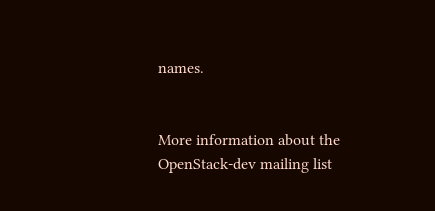names.


More information about the OpenStack-dev mailing list